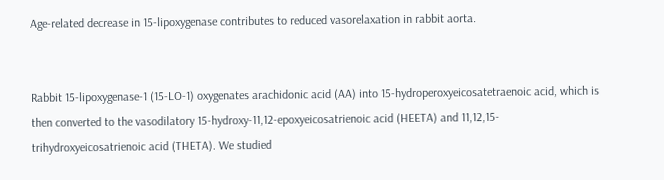Age-related decrease in 15-lipoxygenase contributes to reduced vasorelaxation in rabbit aorta.


Rabbit 15-lipoxygenase-1 (15-LO-1) oxygenates arachidonic acid (AA) into 15-hydroperoxyeicosatetraenoic acid, which is then converted to the vasodilatory 15-hydroxy-11,12-epoxyeicosatrienoic acid (HEETA) and 11,12,15-trihydroxyeicosatrienoic acid (THETA). We studied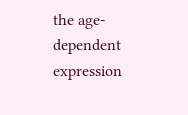the age-dependent expression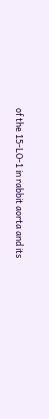of the 15-LO-1 in rabbit aorta and its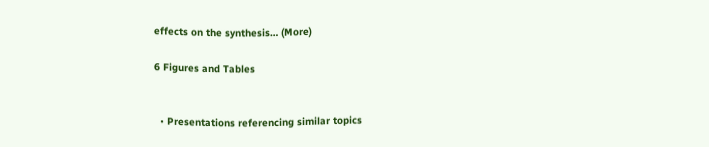effects on the synthesis… (More)

6 Figures and Tables


  • Presentations referencing similar topics